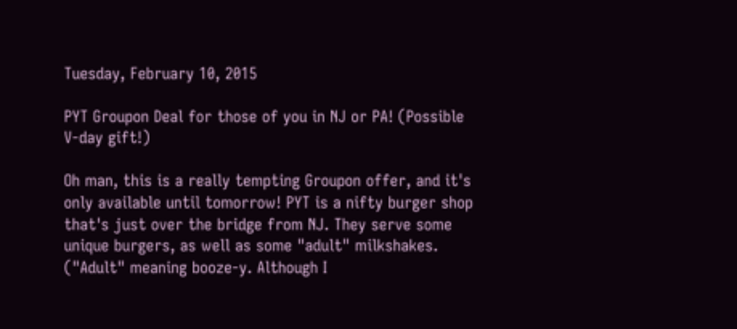Tuesday, February 10, 2015

PYT Groupon Deal for those of you in NJ or PA! (Possible V-day gift!)

Oh man, this is a really tempting Groupon offer, and it's only available until tomorrow! PYT is a nifty burger shop that's just over the bridge from NJ. They serve some unique burgers, as well as some "adult" milkshakes. ("Adult" meaning booze-y. Although I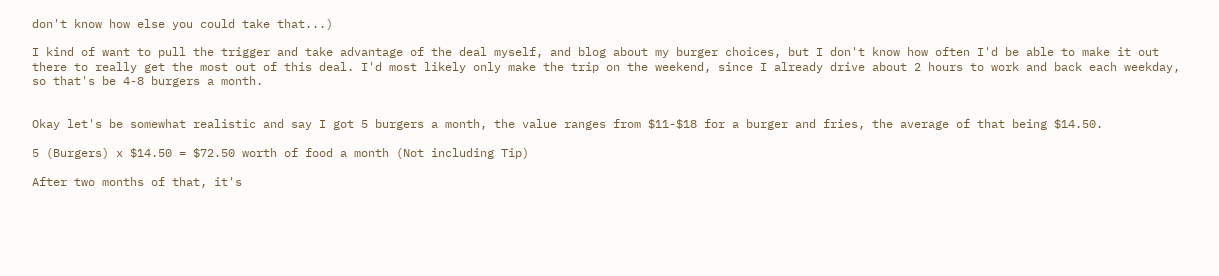don't know how else you could take that...)

I kind of want to pull the trigger and take advantage of the deal myself, and blog about my burger choices, but I don't know how often I'd be able to make it out there to really get the most out of this deal. I'd most likely only make the trip on the weekend, since I already drive about 2 hours to work and back each weekday, so that's be 4-8 burgers a month.


Okay let's be somewhat realistic and say I got 5 burgers a month, the value ranges from $11-$18 for a burger and fries, the average of that being $14.50.

5 (Burgers) x $14.50 = $72.50 worth of food a month (Not including Tip)

After two months of that, it's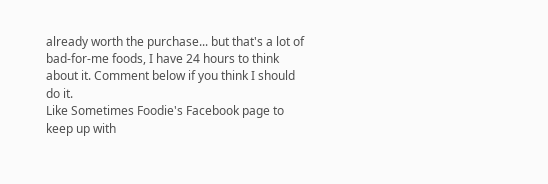already worth the purchase... but that's a lot of bad-for-me foods, I have 24 hours to think about it. Comment below if you think I should do it.
Like Sometimes Foodie's Facebook page to keep up with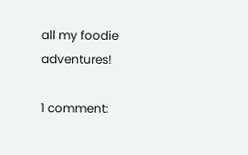all my foodie adventures!

1 comment: